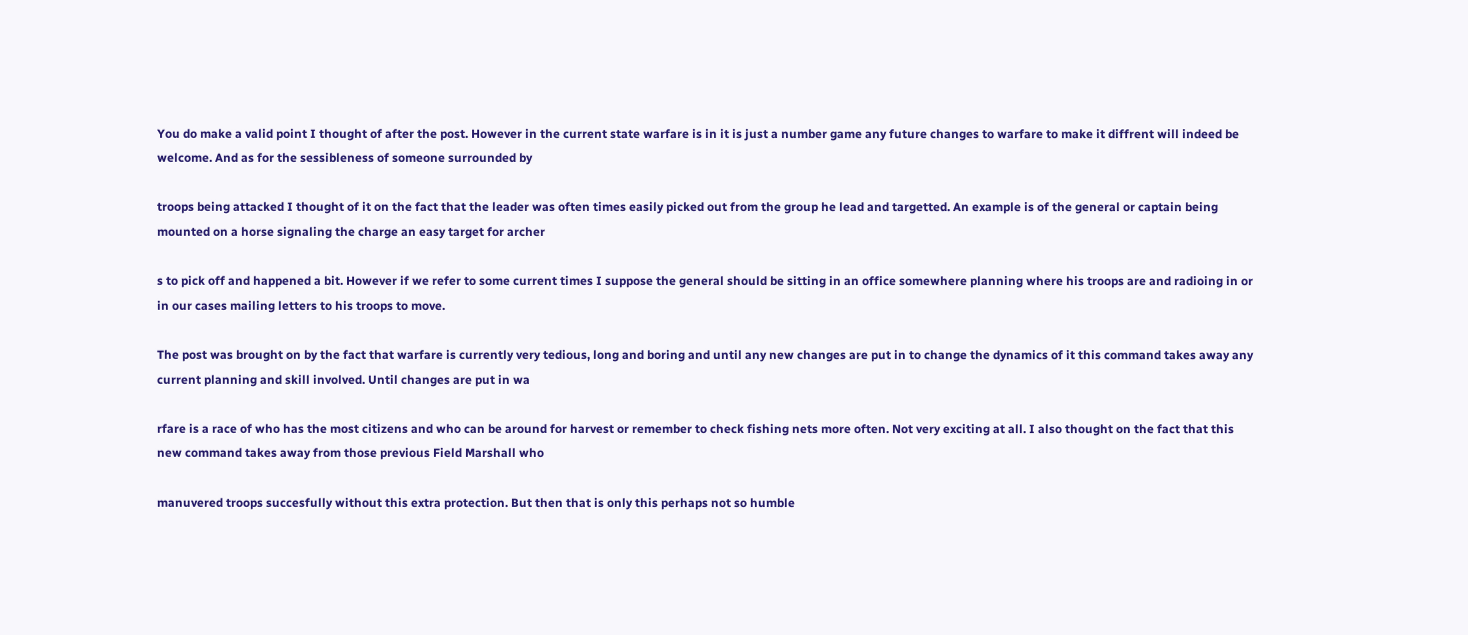You do make a valid point I thought of after the post. However in the current state warfare is in it is just a number game any future changes to warfare to make it diffrent will indeed be welcome. And as for the sessibleness of someone surrounded by

troops being attacked I thought of it on the fact that the leader was often times easily picked out from the group he lead and targetted. An example is of the general or captain being mounted on a horse signaling the charge an easy target for archer

s to pick off and happened a bit. However if we refer to some current times I suppose the general should be sitting in an office somewhere planning where his troops are and radioing in or in our cases mailing letters to his troops to move.

The post was brought on by the fact that warfare is currently very tedious, long and boring and until any new changes are put in to change the dynamics of it this command takes away any current planning and skill involved. Until changes are put in wa

rfare is a race of who has the most citizens and who can be around for harvest or remember to check fishing nets more often. Not very exciting at all. I also thought on the fact that this new command takes away from those previous Field Marshall who

manuvered troops succesfully without this extra protection. But then that is only this perhaps not so humble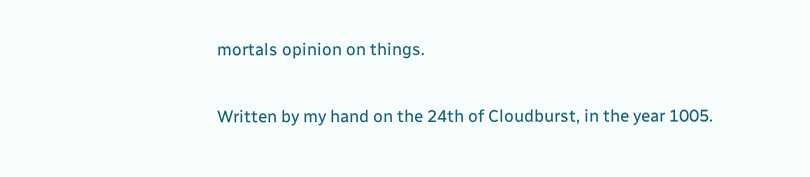mortals opinion on things.


Written by my hand on the 24th of Cloudburst, in the year 1005.